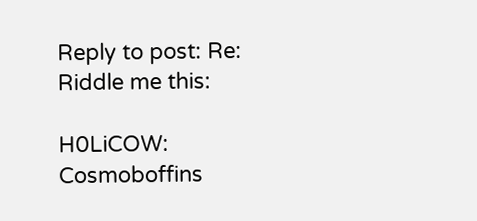Reply to post: Re: Riddle me this:

H0LiCOW: Cosmoboffins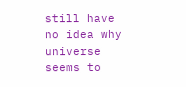still have no idea why universe seems to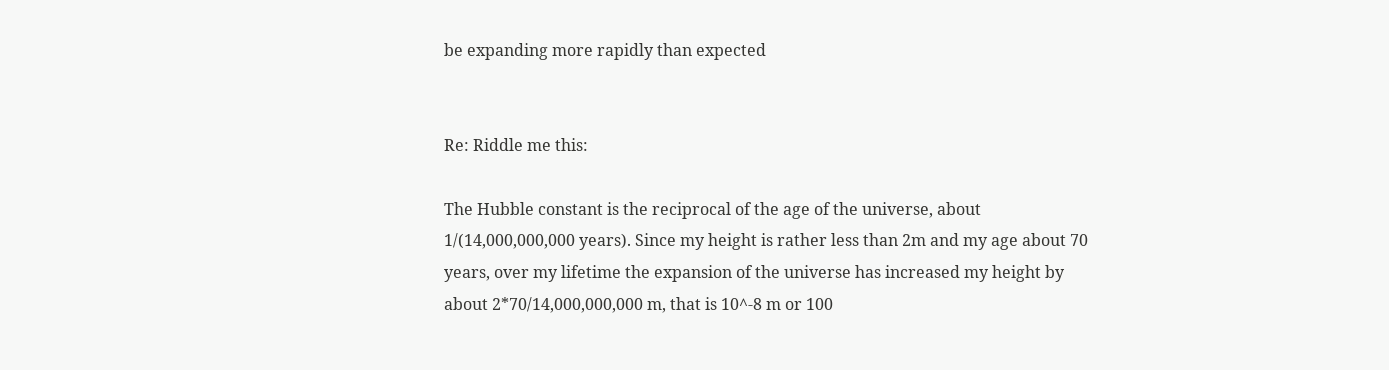be expanding more rapidly than expected


Re: Riddle me this:

The Hubble constant is the reciprocal of the age of the universe, about 1/(14,000,000,000 years). Since my height is rather less than 2m and my age about 70 years, over my lifetime the expansion of the universe has increased my height by about 2*70/14,000,000,000 m, that is 10^-8 m or 100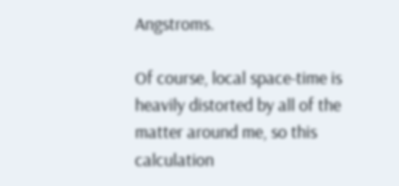Angstroms.

Of course, local space-time is heavily distorted by all of the matter around me, so this calculation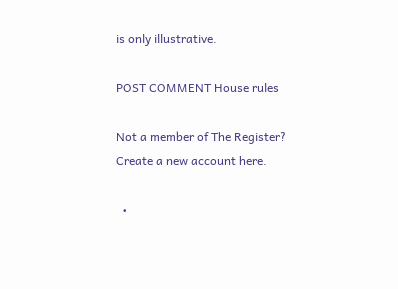is only illustrative.

POST COMMENT House rules

Not a member of The Register? Create a new account here.

  •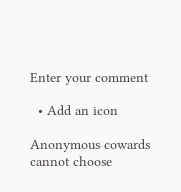Enter your comment

  • Add an icon

Anonymous cowards cannot choose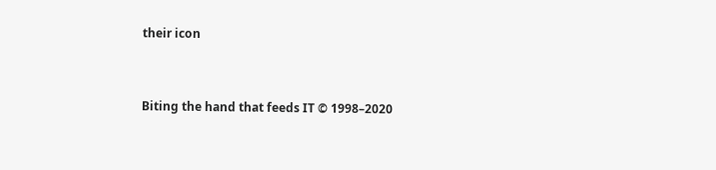their icon


Biting the hand that feeds IT © 1998–2020